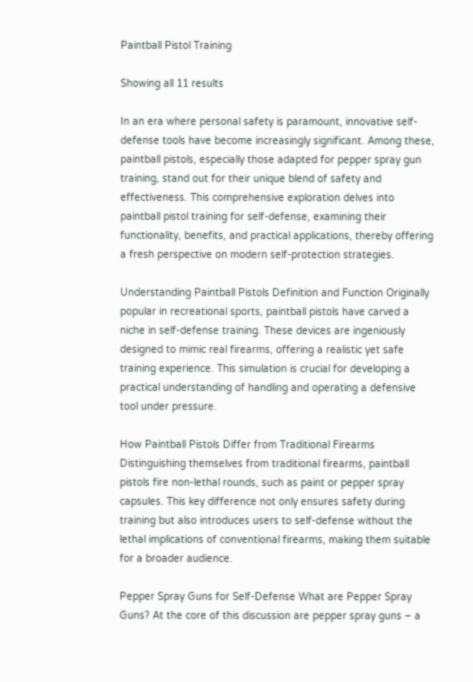Paintball Pistol Training

Showing all 11 results

In an era where personal safety is paramount, innovative self-defense tools have become increasingly significant. Among these, paintball pistols, especially those adapted for pepper spray gun training, stand out for their unique blend of safety and effectiveness. This comprehensive exploration delves into paintball pistol training for self-defense, examining their functionality, benefits, and practical applications, thereby offering a fresh perspective on modern self-protection strategies.

Understanding Paintball Pistols Definition and Function Originally popular in recreational sports, paintball pistols have carved a niche in self-defense training. These devices are ingeniously designed to mimic real firearms, offering a realistic yet safe training experience. This simulation is crucial for developing a practical understanding of handling and operating a defensive tool under pressure.

How Paintball Pistols Differ from Traditional Firearms Distinguishing themselves from traditional firearms, paintball pistols fire non-lethal rounds, such as paint or pepper spray capsules. This key difference not only ensures safety during training but also introduces users to self-defense without the lethal implications of conventional firearms, making them suitable for a broader audience.

Pepper Spray Guns for Self-Defense What are Pepper Spray Guns? At the core of this discussion are pepper spray guns – a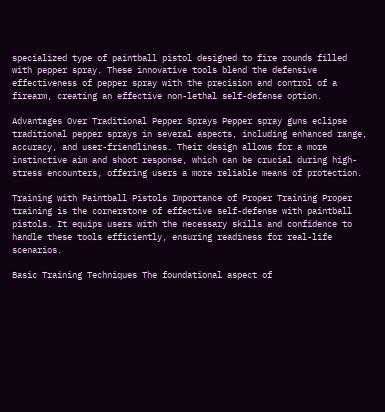specialized type of paintball pistol designed to fire rounds filled with pepper spray. These innovative tools blend the defensive effectiveness of pepper spray with the precision and control of a firearm, creating an effective non-lethal self-defense option.

Advantages Over Traditional Pepper Sprays Pepper spray guns eclipse traditional pepper sprays in several aspects, including enhanced range, accuracy, and user-friendliness. Their design allows for a more instinctive aim and shoot response, which can be crucial during high-stress encounters, offering users a more reliable means of protection.

Training with Paintball Pistols Importance of Proper Training Proper training is the cornerstone of effective self-defense with paintball pistols. It equips users with the necessary skills and confidence to handle these tools efficiently, ensuring readiness for real-life scenarios.

Basic Training Techniques The foundational aspect of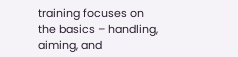training focuses on the basics – handling, aiming, and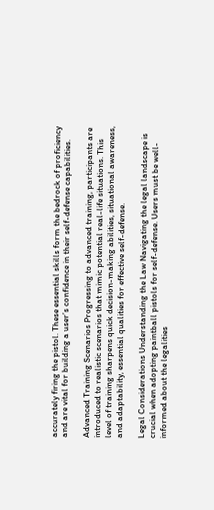accurately firing the pistol. These essential skills form the bedrock of proficiency and are vital for building a user’s confidence in their self-defense capabilities.

Advanced Training Scenarios Progressing to advanced training, participants are introduced to realistic scenarios that mimic potential real-life situations. This level of training sharpens quick decision-making abilities, situational awareness, and adaptability, essential qualities for effective self-defense.

Legal Considerations Understanding the Law Navigating the legal landscape is crucial when adopting paintball pistols for self-defense. Users must be well-informed about the legalities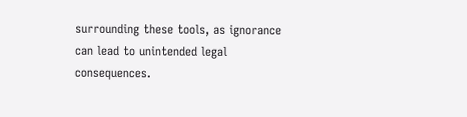surrounding these tools, as ignorance can lead to unintended legal consequences.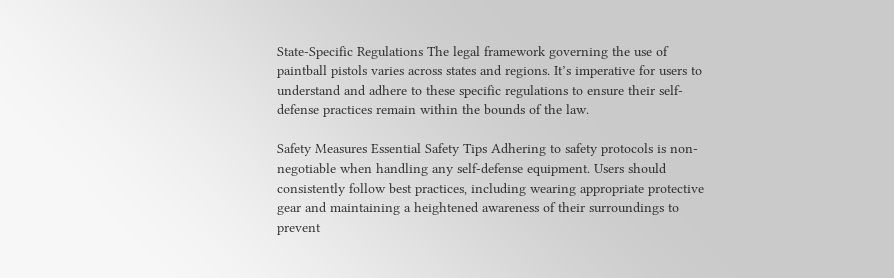State-Specific Regulations The legal framework governing the use of paintball pistols varies across states and regions. It’s imperative for users to understand and adhere to these specific regulations to ensure their self-defense practices remain within the bounds of the law.

Safety Measures Essential Safety Tips Adhering to safety protocols is non-negotiable when handling any self-defense equipment. Users should consistently follow best practices, including wearing appropriate protective gear and maintaining a heightened awareness of their surroundings to prevent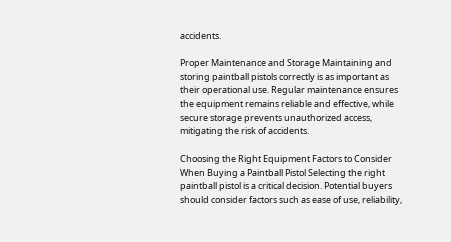accidents.

Proper Maintenance and Storage Maintaining and storing paintball pistols correctly is as important as their operational use. Regular maintenance ensures the equipment remains reliable and effective, while secure storage prevents unauthorized access, mitigating the risk of accidents.

Choosing the Right Equipment Factors to Consider When Buying a Paintball Pistol Selecting the right paintball pistol is a critical decision. Potential buyers should consider factors such as ease of use, reliability,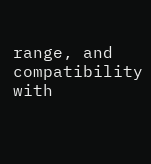range, and compatibility with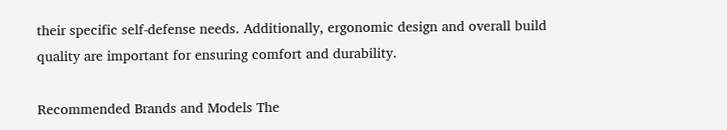their specific self-defense needs. Additionally, ergonomic design and overall build quality are important for ensuring comfort and durability.

Recommended Brands and Models The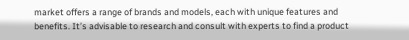market offers a range of brands and models, each with unique features and benefits. It’s advisable to research and consult with experts to find a product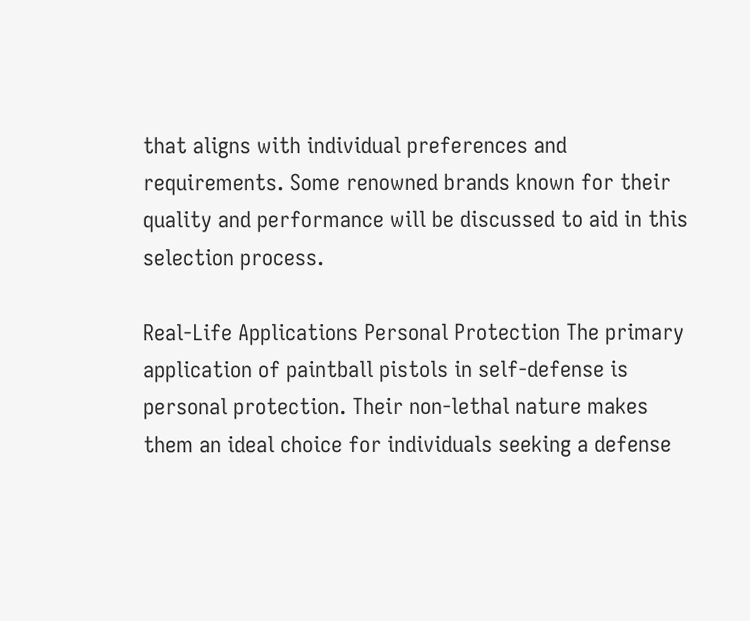that aligns with individual preferences and requirements. Some renowned brands known for their quality and performance will be discussed to aid in this selection process.

Real-Life Applications Personal Protection The primary application of paintball pistols in self-defense is personal protection. Their non-lethal nature makes them an ideal choice for individuals seeking a defense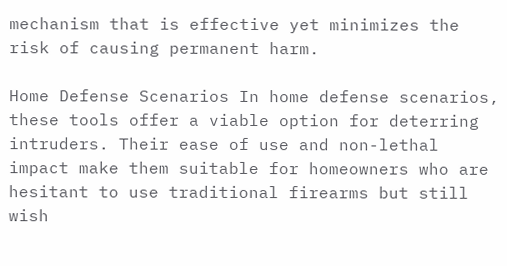mechanism that is effective yet minimizes the risk of causing permanent harm.

Home Defense Scenarios In home defense scenarios, these tools offer a viable option for deterring intruders. Their ease of use and non-lethal impact make them suitable for homeowners who are hesitant to use traditional firearms but still wish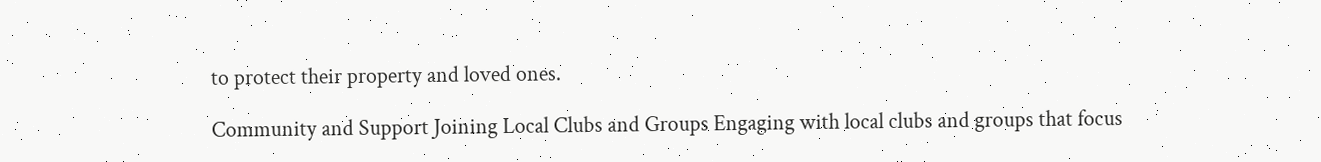to protect their property and loved ones.

Community and Support Joining Local Clubs and Groups Engaging with local clubs and groups that focus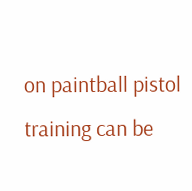on paintball pistol training can be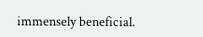immensely beneficial.